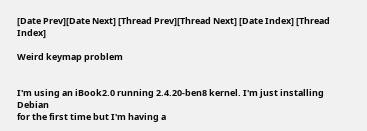[Date Prev][Date Next] [Thread Prev][Thread Next] [Date Index] [Thread Index]

Weird keymap problem


I'm using an iBook2.0 running 2.4.20-ben8 kernel. I'm just installing Debian
for the first time but I'm having a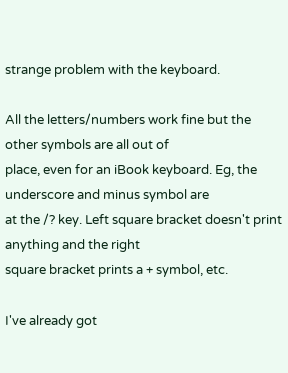strange problem with the keyboard.

All the letters/numbers work fine but the other symbols are all out of
place, even for an iBook keyboard. Eg, the underscore and minus symbol are
at the /? key. Left square bracket doesn't print anything and the right
square bracket prints a + symbol, etc.

I've already got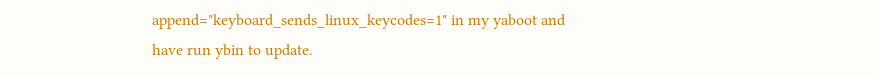append="keyboard_sends_linux_keycodes=1" in my yaboot and
have run ybin to update.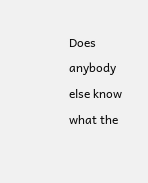Does anybody else know what the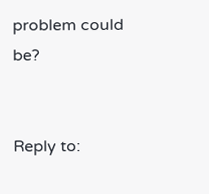problem could be?


Reply to: